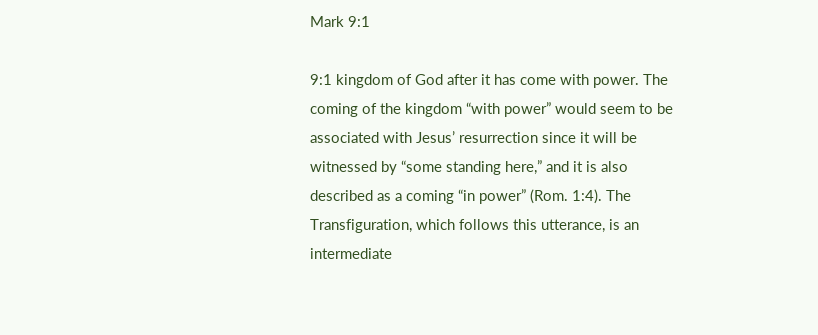Mark 9:1

9:1 kingdom of God after it has come with power. The coming of the kingdom “with power” would seem to be associated with Jesus’ resurrection since it will be witnessed by “some standing here,” and it is also described as a coming “in power” (Rom. 1:4). The Transfiguration, which follows this utterance, is an intermediate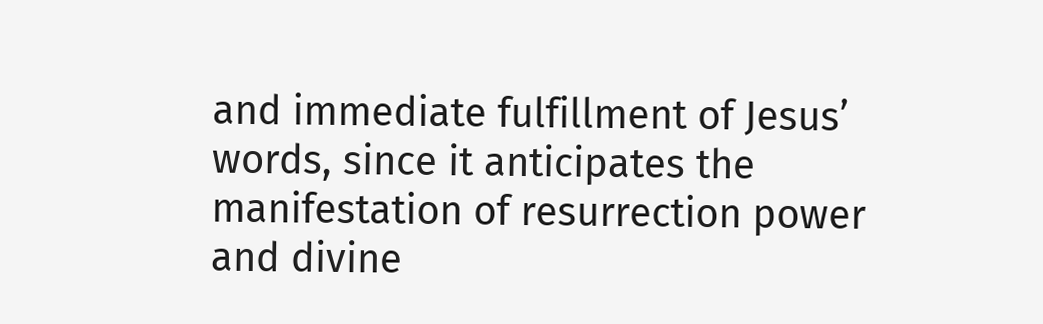and immediate fulfillment of Jesus’ words, since it anticipates the manifestation of resurrection power and divine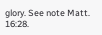glory. See note Matt. 16:28.